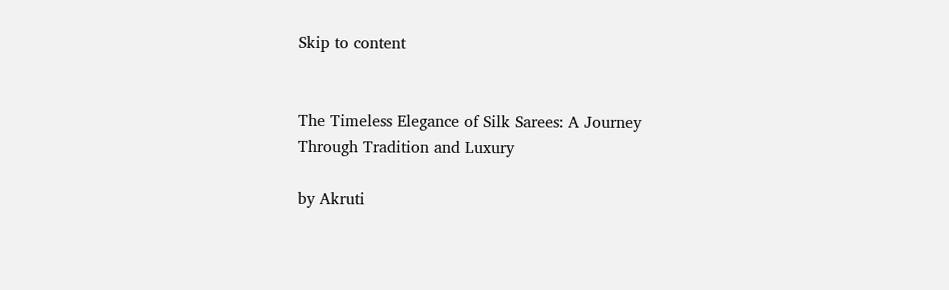Skip to content


The Timeless Elegance of Silk Sarees: A Journey Through Tradition and Luxury

by Akruti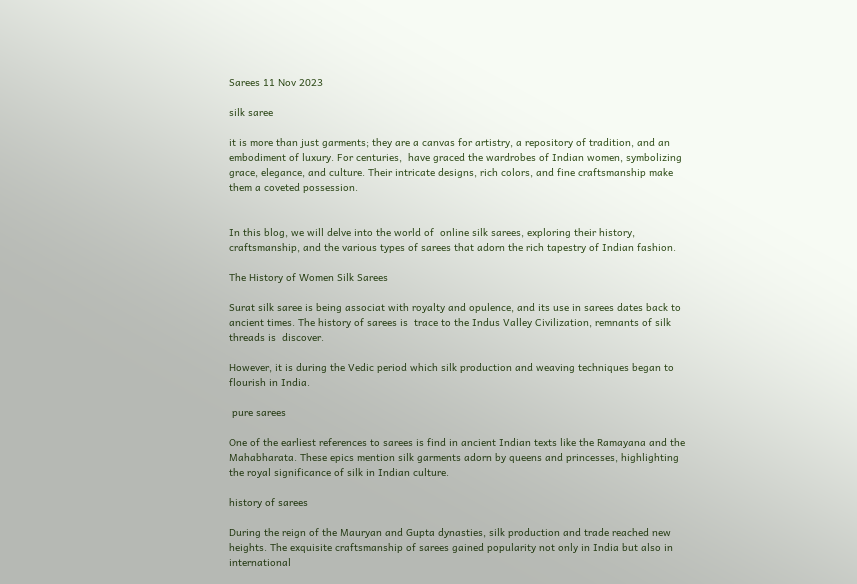Sarees 11 Nov 2023

silk saree

it is more than just garments; they are a canvas for artistry, a repository of tradition, and an embodiment of luxury. For centuries,  have graced the wardrobes of Indian women, symbolizing grace, elegance, and culture. Their intricate designs, rich colors, and fine craftsmanship make them a coveted possession.


In this blog, we will delve into the world of  online silk sarees, exploring their history, craftsmanship, and the various types of sarees that adorn the rich tapestry of Indian fashion.

The History of Women Silk Sarees

Surat silk saree is being associat with royalty and opulence, and its use in sarees dates back to ancient times. The history of sarees is  trace to the Indus Valley Civilization, remnants of silk threads is  discover.

However, it is during the Vedic period which silk production and weaving techniques began to flourish in India.

 pure sarees

One of the earliest references to sarees is find in ancient Indian texts like the Ramayana and the Mahabharata. These epics mention silk garments adorn by queens and princesses, highlighting the royal significance of silk in Indian culture.

history of sarees

During the reign of the Mauryan and Gupta dynasties, silk production and trade reached new heights. The exquisite craftsmanship of sarees gained popularity not only in India but also in international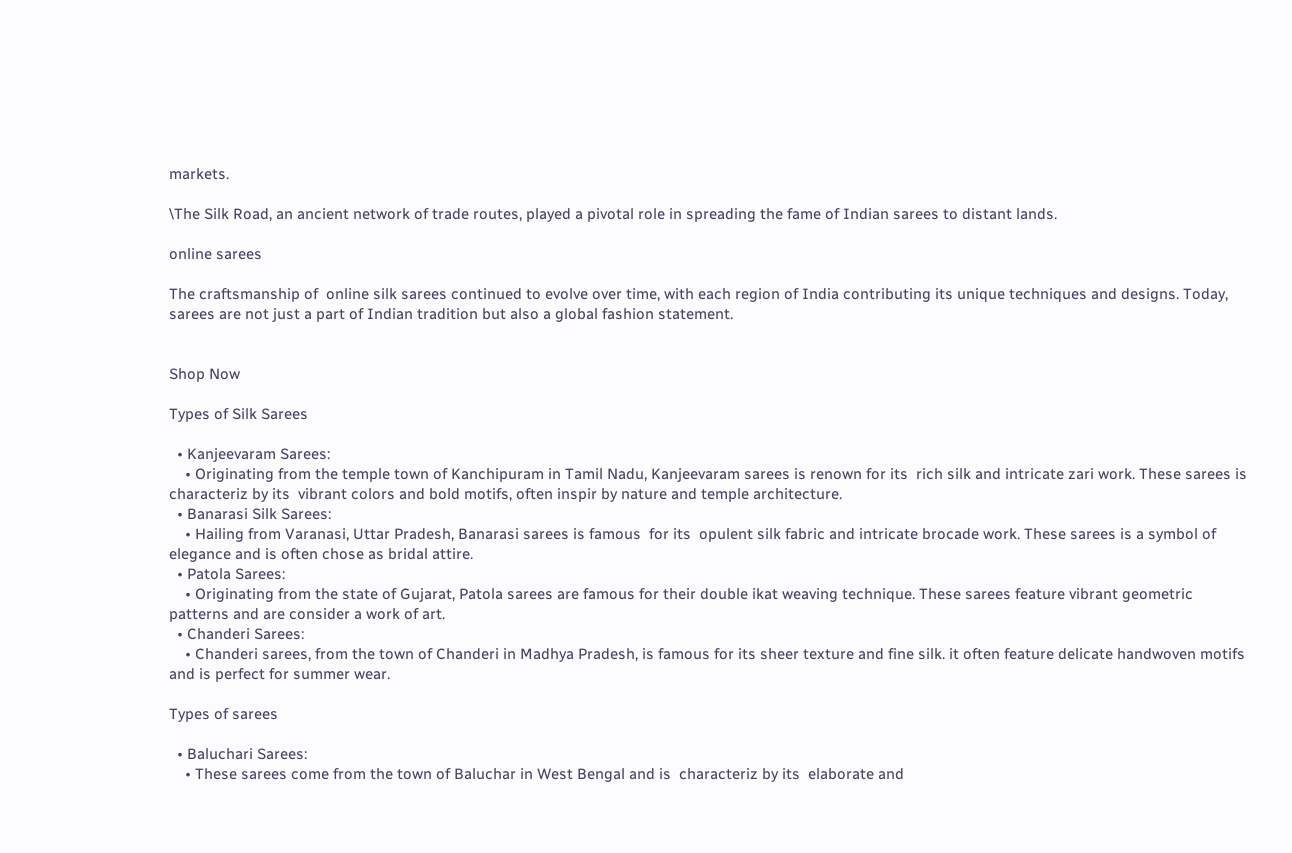markets.

\The Silk Road, an ancient network of trade routes, played a pivotal role in spreading the fame of Indian sarees to distant lands.

online sarees

The craftsmanship of  online silk sarees continued to evolve over time, with each region of India contributing its unique techniques and designs. Today, sarees are not just a part of Indian tradition but also a global fashion statement.


Shop Now

Types of Silk Sarees

  • Kanjeevaram Sarees:
    • Originating from the temple town of Kanchipuram in Tamil Nadu, Kanjeevaram sarees is renown for its  rich silk and intricate zari work. These sarees is  characteriz by its  vibrant colors and bold motifs, often inspir by nature and temple architecture.
  • Banarasi Silk Sarees:
    • Hailing from Varanasi, Uttar Pradesh, Banarasi sarees is famous  for its  opulent silk fabric and intricate brocade work. These sarees is a symbol of elegance and is often chose as bridal attire.
  • Patola Sarees:
    • Originating from the state of Gujarat, Patola sarees are famous for their double ikat weaving technique. These sarees feature vibrant geometric patterns and are consider a work of art.
  • Chanderi Sarees:
    • Chanderi sarees, from the town of Chanderi in Madhya Pradesh, is famous for its sheer texture and fine silk. it often feature delicate handwoven motifs and is perfect for summer wear.

Types of sarees

  • Baluchari Sarees:
    • These sarees come from the town of Baluchar in West Bengal and is  characteriz by its  elaborate and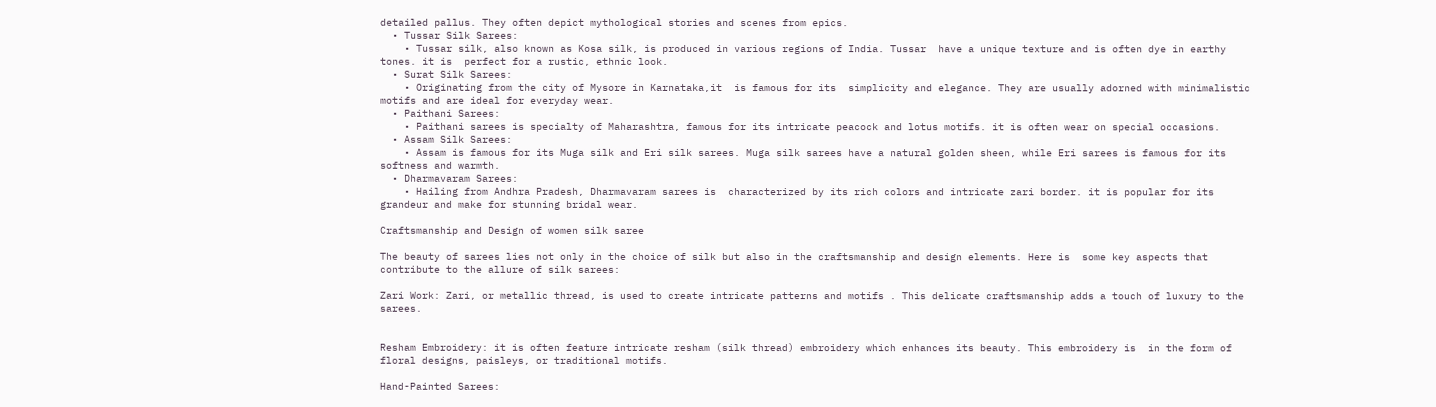detailed pallus. They often depict mythological stories and scenes from epics.
  • Tussar Silk Sarees:
    • Tussar silk, also known as Kosa silk, is produced in various regions of India. Tussar  have a unique texture and is often dye in earthy tones. it is  perfect for a rustic, ethnic look.
  • Surat Silk Sarees:
    • Originating from the city of Mysore in Karnataka,it  is famous for its  simplicity and elegance. They are usually adorned with minimalistic motifs and are ideal for everyday wear.
  • Paithani Sarees:
    • Paithani sarees is specialty of Maharashtra, famous for its intricate peacock and lotus motifs. it is often wear on special occasions.
  • Assam Silk Sarees:
    • Assam is famous for its Muga silk and Eri silk sarees. Muga silk sarees have a natural golden sheen, while Eri sarees is famous for its softness and warmth.
  • Dharmavaram Sarees:
    • Hailing from Andhra Pradesh, Dharmavaram sarees is  characterized by its rich colors and intricate zari border. it is popular for its  grandeur and make for stunning bridal wear.

Craftsmanship and Design of women silk saree

The beauty of sarees lies not only in the choice of silk but also in the craftsmanship and design elements. Here is  some key aspects that contribute to the allure of silk sarees:

Zari Work: Zari, or metallic thread, is used to create intricate patterns and motifs . This delicate craftsmanship adds a touch of luxury to the sarees.


Resham Embroidery: it is often feature intricate resham (silk thread) embroidery which enhances its beauty. This embroidery is  in the form of floral designs, paisleys, or traditional motifs.

Hand-Painted Sarees: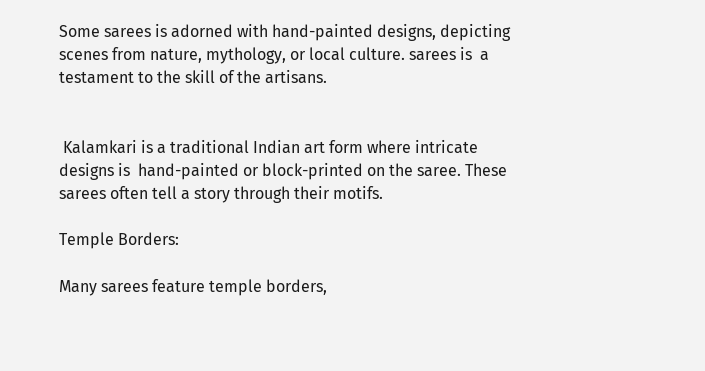Some sarees is adorned with hand-painted designs, depicting scenes from nature, mythology, or local culture. sarees is  a testament to the skill of the artisans.


 Kalamkari is a traditional Indian art form where intricate designs is  hand-painted or block-printed on the saree. These sarees often tell a story through their motifs.

Temple Borders:

Many sarees feature temple borders,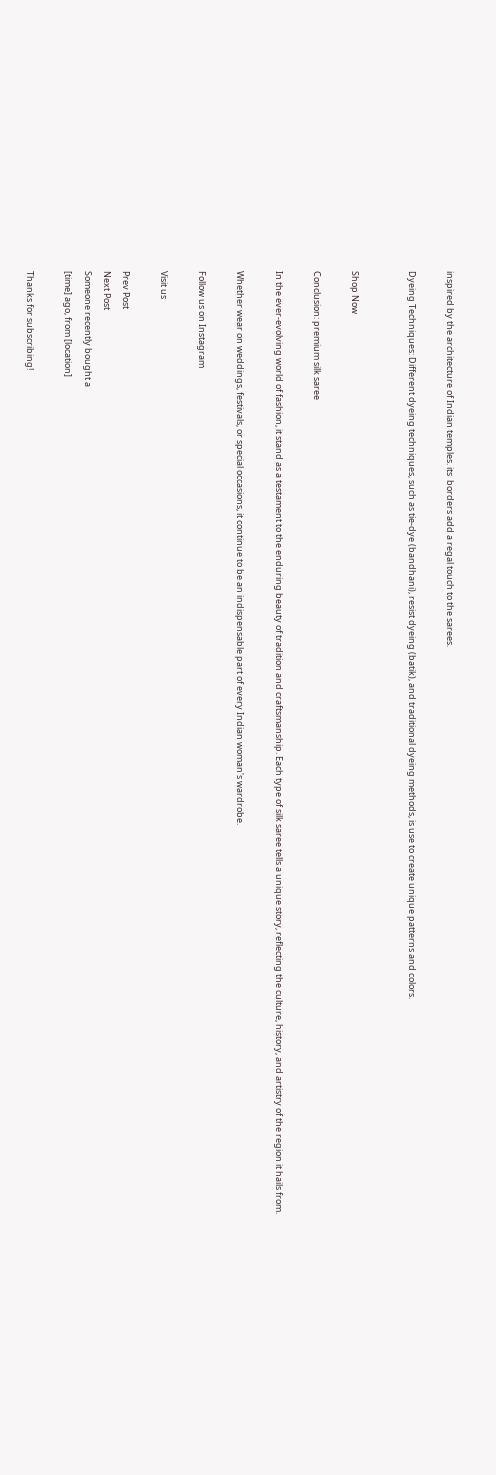inspired by the architecture of Indian temples. its  borders add a regal touch to the sarees.

Dyeing Techniques: Different dyeing techniques, such as tie-dye (bandhani), resist dyeing (batik), and traditional dyeing methods, is use to create unique patterns and colors.


Shop Now

Conclusion: premium silk saree

In the ever-evolving world of fashion, it stand as a testament to the enduring beauty of tradition and craftsmanship. Each type of silk saree tells a unique story, reflecting the culture, history, and artistry of the region it hails from.

Whether wear on weddings, festivals, or special occasions, it continue to be an indispensable part of every Indian woman's wardrobe.

Follow us on Instagram

Visit us

Prev Post
Next Post
Someone recently bought a
[time] ago, from [location]

Thanks for subscribing!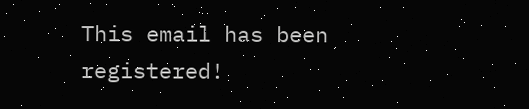This email has been registered!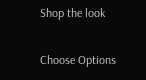Shop the look

Choose Options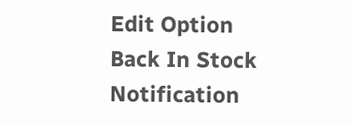Edit Option
Back In Stock Notification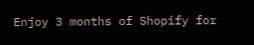Enjoy 3 months of Shopify for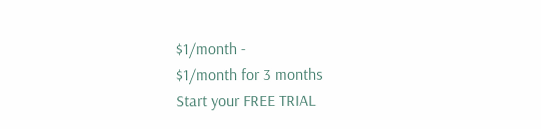$1/month -
$1/month for 3 months
Start your FREE TRIAL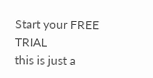Start your FREE TRIAL
this is just a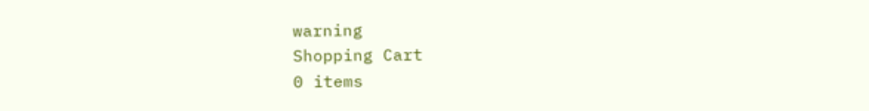warning
Shopping Cart
0 items